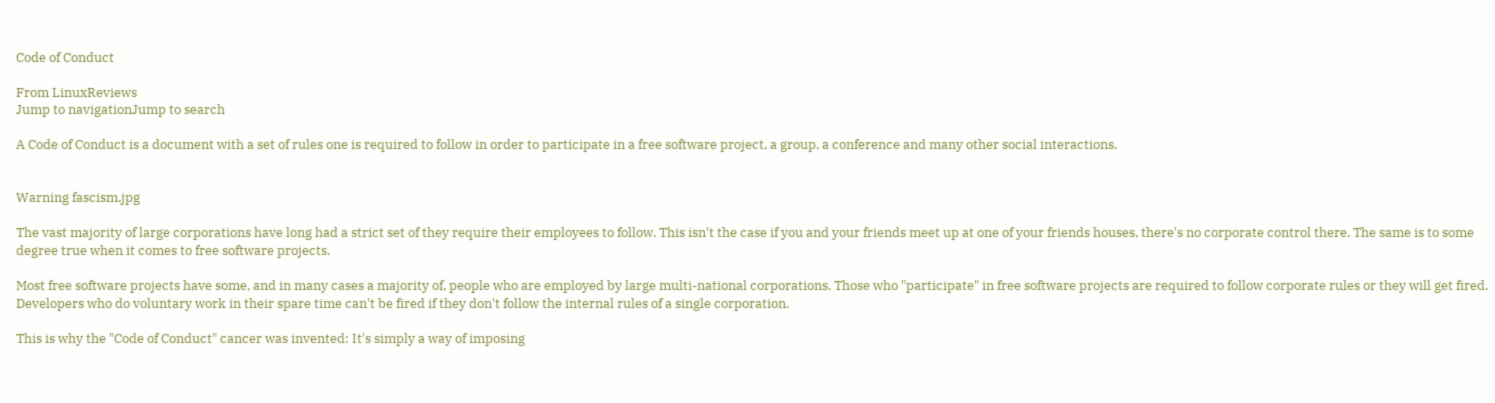Code of Conduct

From LinuxReviews
Jump to navigationJump to search

A Code of Conduct is a document with a set of rules one is required to follow in order to participate in a free software project, a group, a conference and many other social interactions.


Warning fascism.jpg

The vast majority of large corporations have long had a strict set of they require their employees to follow. This isn't the case if you and your friends meet up at one of your friends houses, there's no corporate control there. The same is to some degree true when it comes to free software projects.

Most free software projects have some, and in many cases a majority of, people who are employed by large multi-national corporations. Those who "participate" in free software projects are required to follow corporate rules or they will get fired. Developers who do voluntary work in their spare time can't be fired if they don't follow the internal rules of a single corporation.

This is why the "Code of Conduct" cancer was invented: It's simply a way of imposing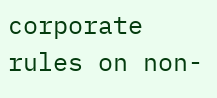corporate rules on non-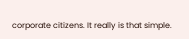corporate citizens. It really is that simple.